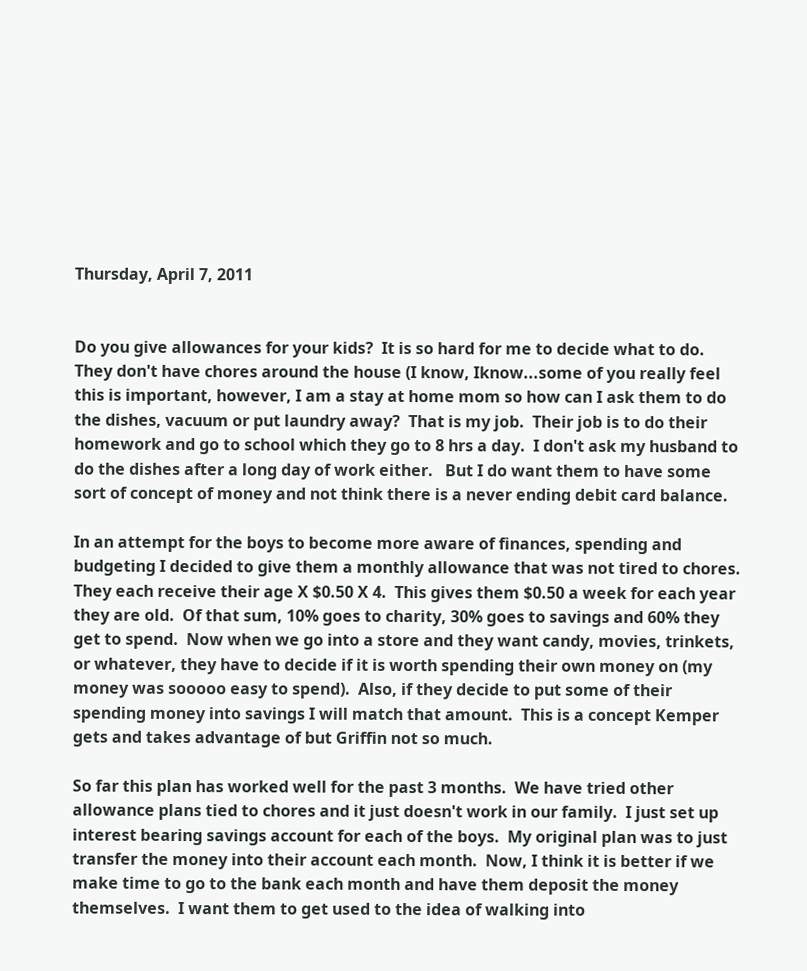Thursday, April 7, 2011


Do you give allowances for your kids?  It is so hard for me to decide what to do.  They don't have chores around the house (I know, Iknow...some of you really feel this is important, however, I am a stay at home mom so how can I ask them to do the dishes, vacuum or put laundry away?  That is my job.  Their job is to do their homework and go to school which they go to 8 hrs a day.  I don't ask my husband to do the dishes after a long day of work either.   But I do want them to have some sort of concept of money and not think there is a never ending debit card balance.

In an attempt for the boys to become more aware of finances, spending and budgeting I decided to give them a monthly allowance that was not tired to chores.  They each receive their age X $0.50 X 4.  This gives them $0.50 a week for each year they are old.  Of that sum, 10% goes to charity, 30% goes to savings and 60% they get to spend.  Now when we go into a store and they want candy, movies, trinkets, or whatever, they have to decide if it is worth spending their own money on (my money was sooooo easy to spend).  Also, if they decide to put some of their spending money into savings I will match that amount.  This is a concept Kemper gets and takes advantage of but Griffin not so much.

So far this plan has worked well for the past 3 months.  We have tried other allowance plans tied to chores and it just doesn't work in our family.  I just set up interest bearing savings account for each of the boys.  My original plan was to just transfer the money into their account each month.  Now, I think it is better if we make time to go to the bank each month and have them deposit the money themselves.  I want them to get used to the idea of walking into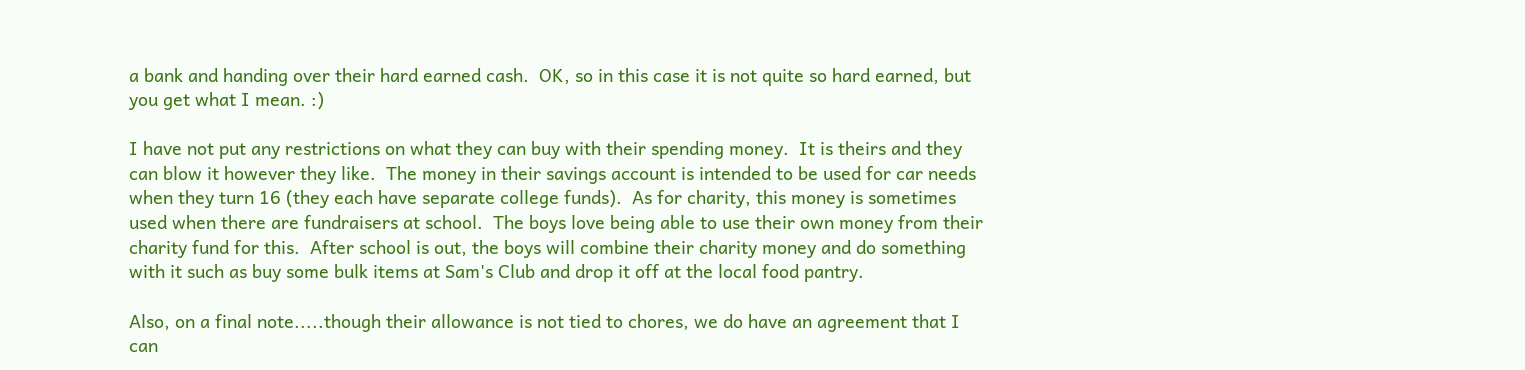a bank and handing over their hard earned cash.  OK, so in this case it is not quite so hard earned, but you get what I mean. :)

I have not put any restrictions on what they can buy with their spending money.  It is theirs and they can blow it however they like.  The money in their savings account is intended to be used for car needs when they turn 16 (they each have separate college funds).  As for charity, this money is sometimes used when there are fundraisers at school.  The boys love being able to use their own money from their charity fund for this.  After school is out, the boys will combine their charity money and do something with it such as buy some bulk items at Sam's Club and drop it off at the local food pantry.

Also, on a final note.....though their allowance is not tied to chores, we do have an agreement that I can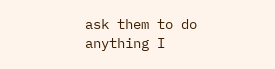ask them to do anything I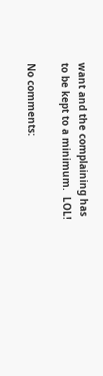want and the complaining has to be kept to a minimum.  LOL!

No comments: